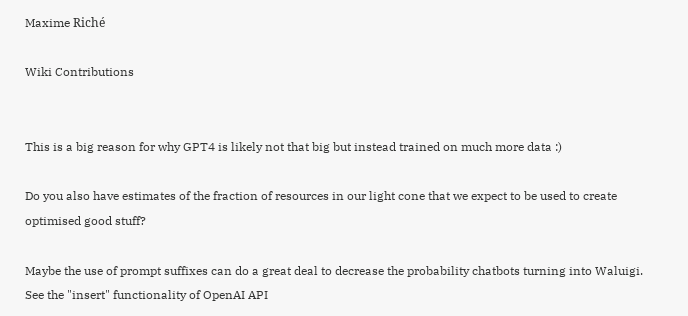Maxime Riché

Wiki Contributions


This is a big reason for why GPT4 is likely not that big but instead trained on much more data :)

Do you also have estimates of the fraction of resources in our light cone that we expect to be used to create optimised good stuff?

Maybe the use of prompt suffixes can do a great deal to decrease the probability chatbots turning into Waluigi. See the "insert" functionality of OpenAI API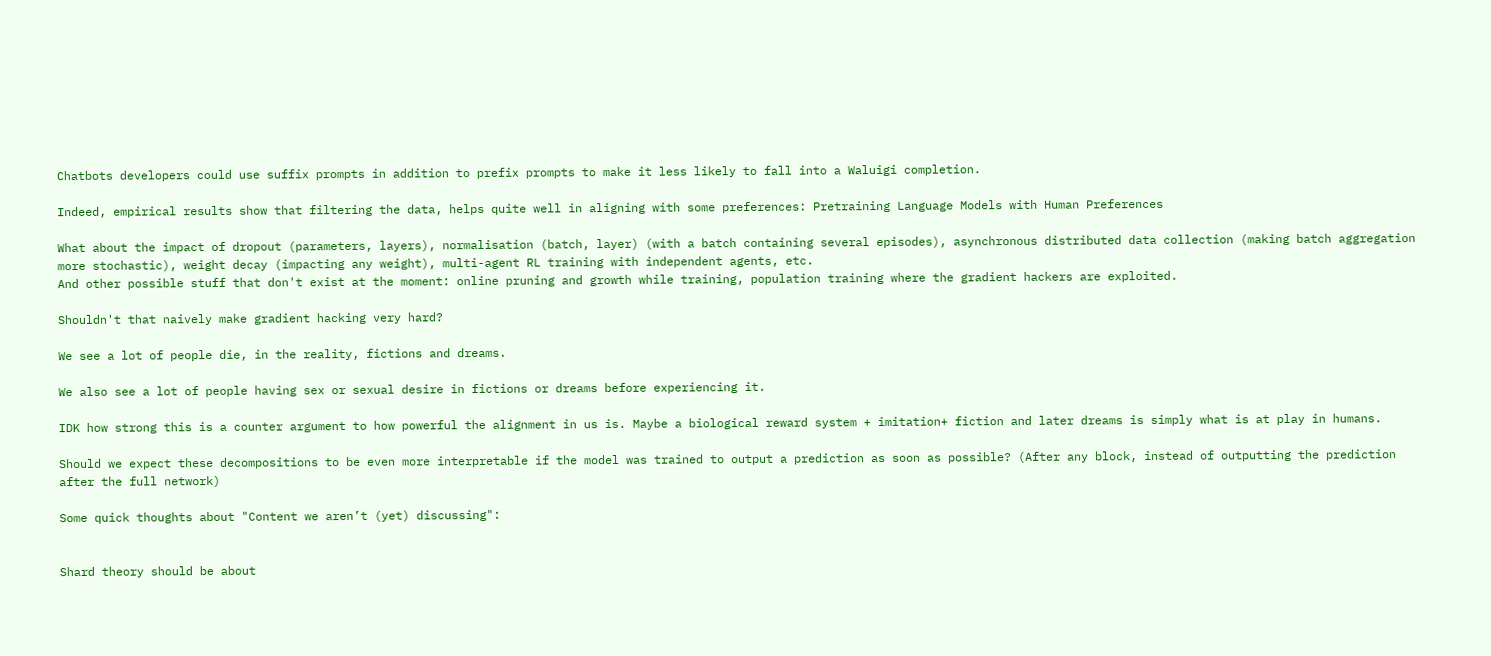Chatbots developers could use suffix prompts in addition to prefix prompts to make it less likely to fall into a Waluigi completion.

Indeed, empirical results show that filtering the data, helps quite well in aligning with some preferences: Pretraining Language Models with Human Preferences

What about the impact of dropout (parameters, layers), normalisation (batch, layer) (with a batch containing several episodes), asynchronous distributed data collection (making batch aggregation more stochastic), weight decay (impacting any weight), multi-agent RL training with independent agents, etc.
And other possible stuff that don't exist at the moment: online pruning and growth while training, population training where the gradient hackers are exploited.

Shouldn't that naively make gradient hacking very hard?

We see a lot of people die, in the reality, fictions and dreams.

We also see a lot of people having sex or sexual desire in fictions or dreams before experiencing it.

IDK how strong this is a counter argument to how powerful the alignment in us is. Maybe a biological reward system + imitation+ fiction and later dreams is simply what is at play in humans.

Should we expect these decompositions to be even more interpretable if the model was trained to output a prediction as soon as possible? (After any block, instead of outputting the prediction after the full network)

Some quick thoughts about "Content we aren’t (yet) discussing":


Shard theory should be about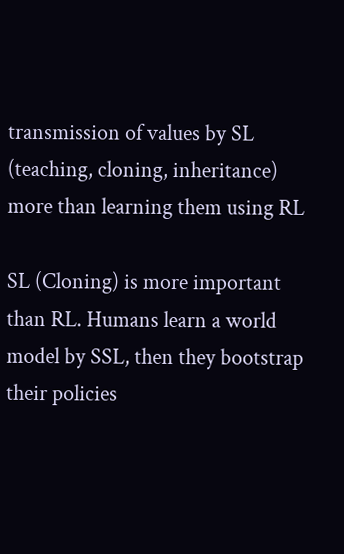transmission of values by SL (teaching, cloning, inheritance) more than learning them using RL

SL (Cloning) is more important than RL. Humans learn a world model by SSL, then they bootstrap their policies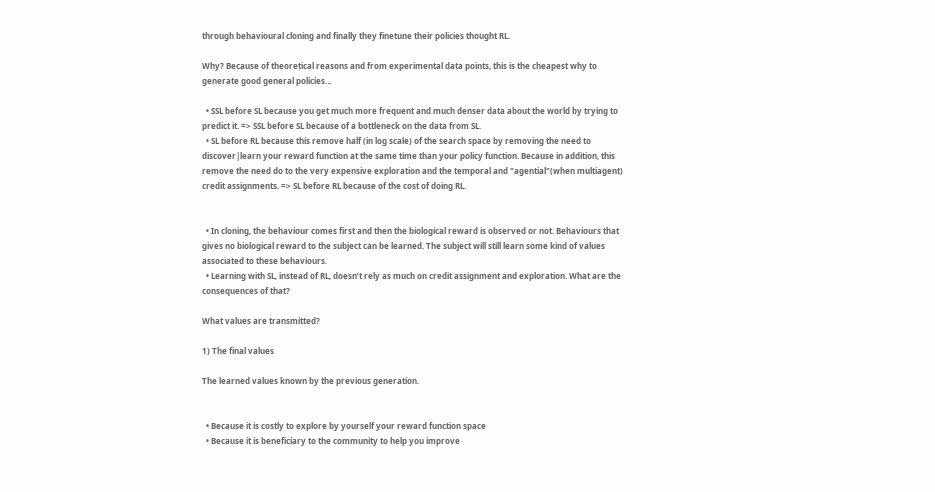through behavioural cloning and finally they finetune their policies thought RL.

Why? Because of theoretical reasons and from experimental data points, this is the cheapest why to generate good general policies…

  • SSL before SL because you get much more frequent and much denser data about the world by trying to predict it. => SSL before SL because of a bottleneck on the data from SL.
  • SL before RL because this remove half (in log scale) of the search space by removing the need to discover|learn your reward function at the same time than your policy function. Because in addition, this remove the need do to the very expensive exploration and the temporal and "agential"(when multiagent) credit assignments. => SL before RL because of the cost of doing RL.


  • In cloning, the behaviour comes first and then the biological reward is observed or not. Behaviours that gives no biological reward to the subject can be learned. The subject will still learn some kind of values associated to these behaviours.
  • Learning with SL, instead of RL, doesn’t rely as much on credit assignment and exploration. What are the consequences of that?

What values are transmitted?

1) The final values

The learned values known by the previous generation.


  • Because it is costly to explore by yourself your reward function space
  • Because it is beneficiary to the community to help you improve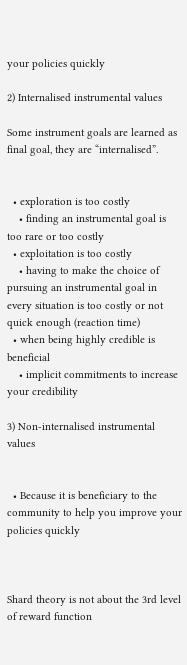your policies quickly

2) Internalised instrumental values

Some instrument goals are learned as final goal, they are “internalised”.


  • exploration is too costly
    • finding an instrumental goal is too rare or too costly
  • exploitation is too costly
    • having to make the choice of pursuing an instrumental goal in every situation is too costly or not quick enough (reaction time)
  • when being highly credible is beneficial
    • implicit commitments to increase your credibility

3) Non-internalised instrumental values


  • Because it is beneficiary to the community to help you improve your policies quickly



Shard theory is not about the 3rd level of reward function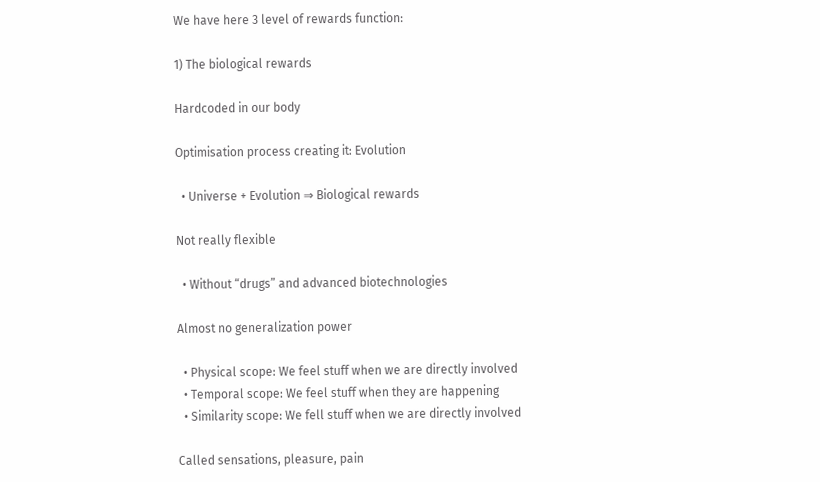We have here 3 level of rewards function:

1) The biological rewards

Hardcoded in our body

Optimisation process creating it: Evolution

  • Universe + Evolution ⇒ Biological rewards

Not really flexible

  • Without “drugs” and advanced biotechnologies

Almost no generalization power

  • Physical scope: We feel stuff when we are directly involved
  • Temporal scope: We feel stuff when they are happening
  • Similarity scope: We fell stuff when we are directly involved

Called sensations, pleasure, pain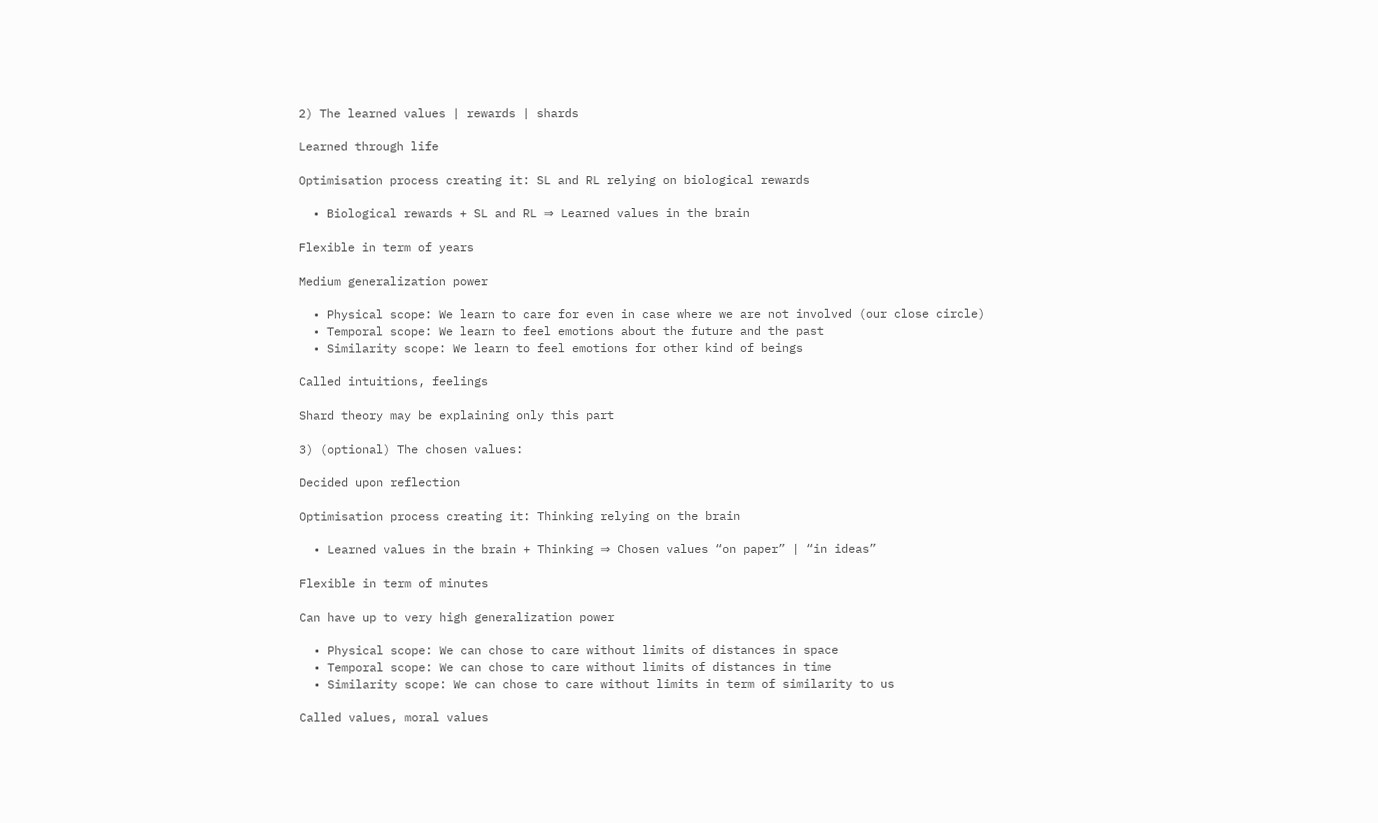2) The learned values | rewards | shards

Learned through life

Optimisation process creating it: SL and RL relying on biological rewards

  • Biological rewards + SL and RL ⇒ Learned values in the brain

Flexible in term of years

Medium generalization power

  • Physical scope: We learn to care for even in case where we are not involved (our close circle)
  • Temporal scope: We learn to feel emotions about the future and the past
  • Similarity scope: We learn to feel emotions for other kind of beings

Called intuitions, feelings

Shard theory may be explaining only this part

3) (optional) The chosen values:

Decided upon reflection

Optimisation process creating it: Thinking relying on the brain

  • Learned values in the brain + Thinking ⇒ Chosen values “on paper” | “in ideas”

Flexible in term of minutes

Can have up to very high generalization power

  • Physical scope: We can chose to care without limits of distances in space
  • Temporal scope: We can chose to care without limits of distances in time
  • Similarity scope: We can chose to care without limits in term of similarity to us

Called values, moral values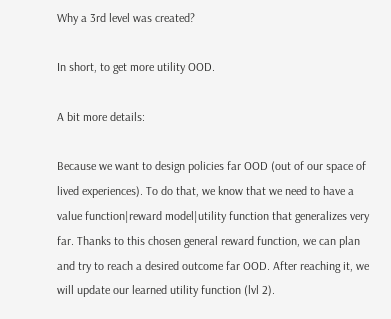Why a 3rd level was created?

In short, to get more utility OOD.

A bit more details:

Because we want to design policies far OOD (out of our space of lived experiences). To do that, we know that we need to have a value function|reward model|utility function that generalizes very far. Thanks to this chosen general reward function, we can plan and try to reach a desired outcome far OOD. After reaching it, we will update our learned utility function (lvl 2).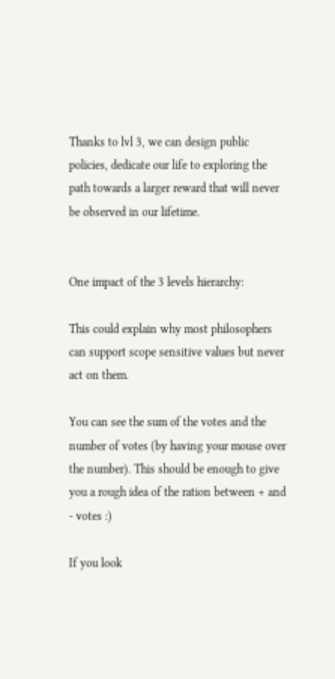Thanks to lvl 3, we can design public policies, dedicate our life to exploring the path towards a larger reward that will never be observed in our lifetime.


One impact of the 3 levels hierarchy:

This could explain why most philosophers can support scope sensitive values but never act on them.

You can see the sum of the votes and the number of votes (by having your mouse over the number). This should be enough to give you a rough idea of the ration between + and - votes :)

If you look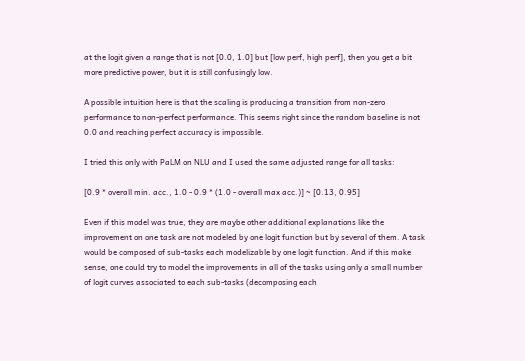at the logit given a range that is not [0.0, 1.0] but [low perf, high perf], then you get a bit more predictive power, but it is still confusingly low.

A possible intuition here is that the scaling is producing a transition from non-zero performance to non-perfect performance. This seems right since the random baseline is not 0.0 and reaching perfect accuracy is impossible.

I tried this only with PaLM on NLU and I used the same adjusted range for all tasks:

[0.9 * overall min. acc., 1.0 - 0.9 * (1.0 - overall max acc.)] ~ [0.13, 0.95]

Even if this model was true, they are maybe other additional explanations like the improvement on one task are not modeled by one logit function but by several of them. A task would be composed of sub-tasks each modelizable by one logit function. And if this make sense, one could try to model the improvements in all of the tasks using only a small number of logit curves associated to each sub-tasks (decomposing each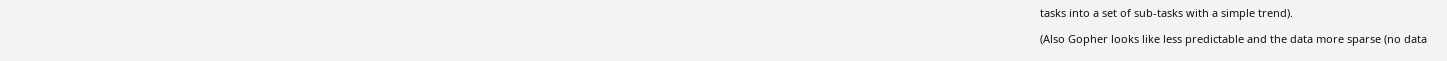tasks into a set of sub-tasks with a simple trend).

(Also Gopher looks like less predictable and the data more sparse (no data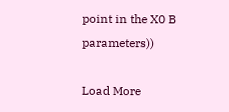point in the X0 B parameters))

Load More